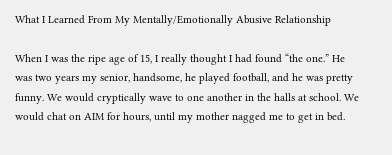What I Learned From My Mentally/Emotionally Abusive Relationship

When I was the ripe age of 15, I really thought I had found “the one.” He was two years my senior, handsome, he played football, and he was pretty funny. We would cryptically wave to one another in the halls at school. We would chat on AIM for hours, until my mother nagged me to get in bed.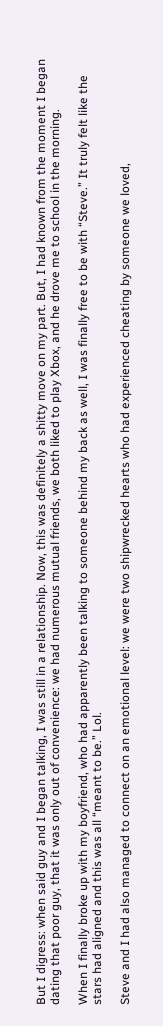But I digress: when said guy and I began talking, I was still in a relationship. Now, this was definitely a shitty move on my part. But, I had known from the moment I began dating that poor guy, that it was only out of convenience: we had numerous mutual friends, we both liked to play Xbox, and he drove me to school in the morning.

When I finally broke up with my boyfriend, who had apparently been talking to someone behind my back as well, I was finally free to be with “Steve.” It truly felt like the stars had aligned and this was all “meant to be.” Lol.

Steve and I had also managed to connect on an emotional level: we were two shipwrecked hearts who had experienced cheating by someone we loved,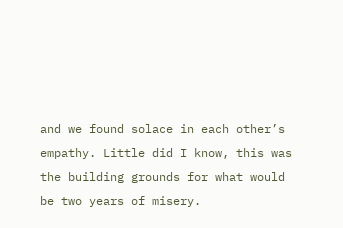and we found solace in each other’s empathy. Little did I know, this was the building grounds for what would be two years of misery.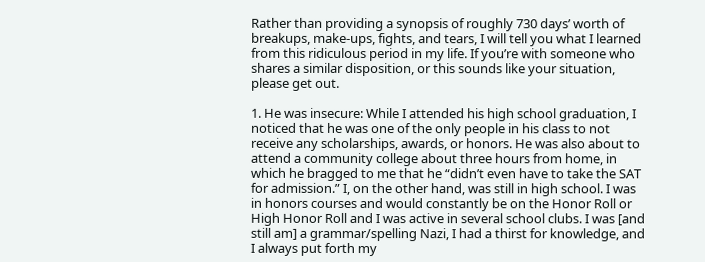Rather than providing a synopsis of roughly 730 days’ worth of breakups, make-ups, fights, and tears, I will tell you what I learned from this ridiculous period in my life. If you’re with someone who shares a similar disposition, or this sounds like your situation, please get out.

1. He was insecure: While I attended his high school graduation, I noticed that he was one of the only people in his class to not receive any scholarships, awards, or honors. He was also about to attend a community college about three hours from home, in which he bragged to me that he “didn’t even have to take the SAT for admission.” I, on the other hand, was still in high school. I was in honors courses and would constantly be on the Honor Roll or High Honor Roll and I was active in several school clubs. I was [and still am] a grammar/spelling Nazi, I had a thirst for knowledge, and I always put forth my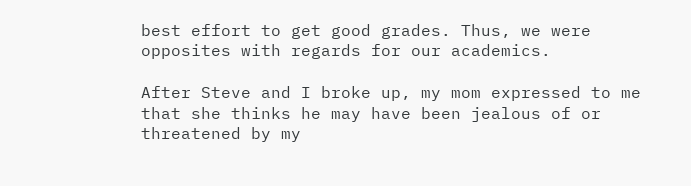best effort to get good grades. Thus, we were opposites with regards for our academics.

After Steve and I broke up, my mom expressed to me that she thinks he may have been jealous of or threatened by my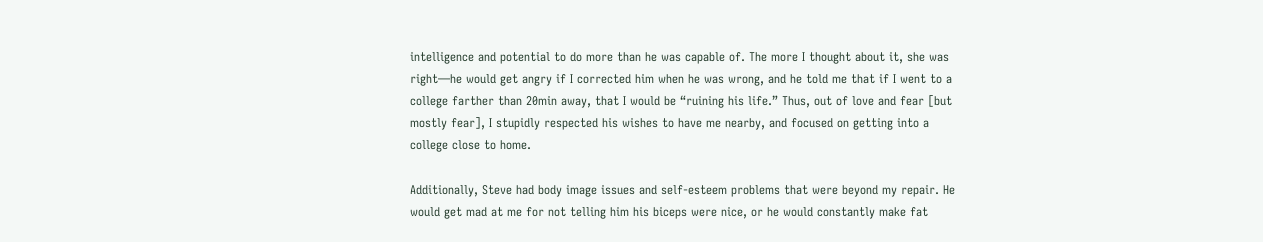intelligence and potential to do more than he was capable of. The more I thought about it, she was right—he would get angry if I corrected him when he was wrong, and he told me that if I went to a college farther than 20min away, that I would be “ruining his life.” Thus, out of love and fear [but mostly fear], I stupidly respected his wishes to have me nearby, and focused on getting into a college close to home.

Additionally, Steve had body image issues and self-esteem problems that were beyond my repair. He would get mad at me for not telling him his biceps were nice, or he would constantly make fat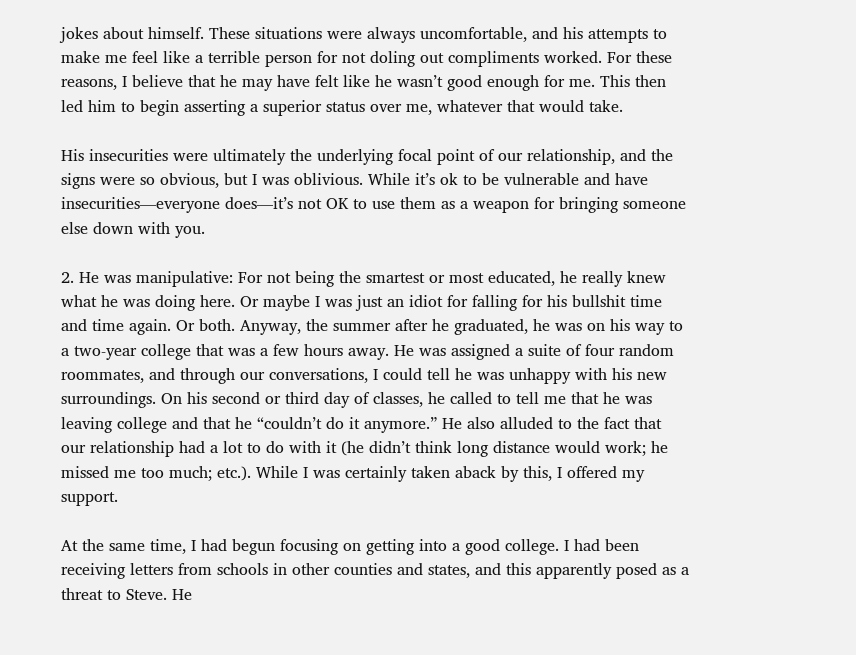jokes about himself. These situations were always uncomfortable, and his attempts to make me feel like a terrible person for not doling out compliments worked. For these reasons, I believe that he may have felt like he wasn’t good enough for me. This then led him to begin asserting a superior status over me, whatever that would take.

His insecurities were ultimately the underlying focal point of our relationship, and the signs were so obvious, but I was oblivious. While it’s ok to be vulnerable and have insecurities—everyone does—it’s not OK to use them as a weapon for bringing someone else down with you.

2. He was manipulative: For not being the smartest or most educated, he really knew what he was doing here. Or maybe I was just an idiot for falling for his bullshit time and time again. Or both. Anyway, the summer after he graduated, he was on his way to a two-year college that was a few hours away. He was assigned a suite of four random roommates, and through our conversations, I could tell he was unhappy with his new surroundings. On his second or third day of classes, he called to tell me that he was leaving college and that he “couldn’t do it anymore.” He also alluded to the fact that our relationship had a lot to do with it (he didn’t think long distance would work; he missed me too much; etc.). While I was certainly taken aback by this, I offered my support.

At the same time, I had begun focusing on getting into a good college. I had been receiving letters from schools in other counties and states, and this apparently posed as a threat to Steve. He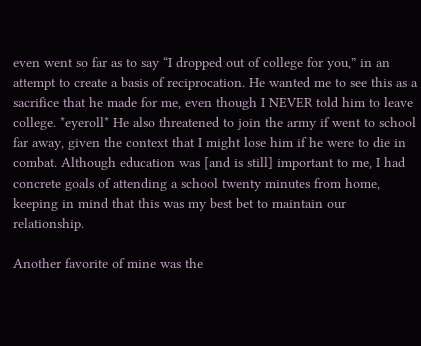even went so far as to say “I dropped out of college for you,” in an attempt to create a basis of reciprocation. He wanted me to see this as a sacrifice that he made for me, even though I NEVER told him to leave college. *eyeroll* He also threatened to join the army if went to school far away, given the context that I might lose him if he were to die in combat. Although education was [and is still] important to me, I had concrete goals of attending a school twenty minutes from home, keeping in mind that this was my best bet to maintain our relationship.

Another favorite of mine was the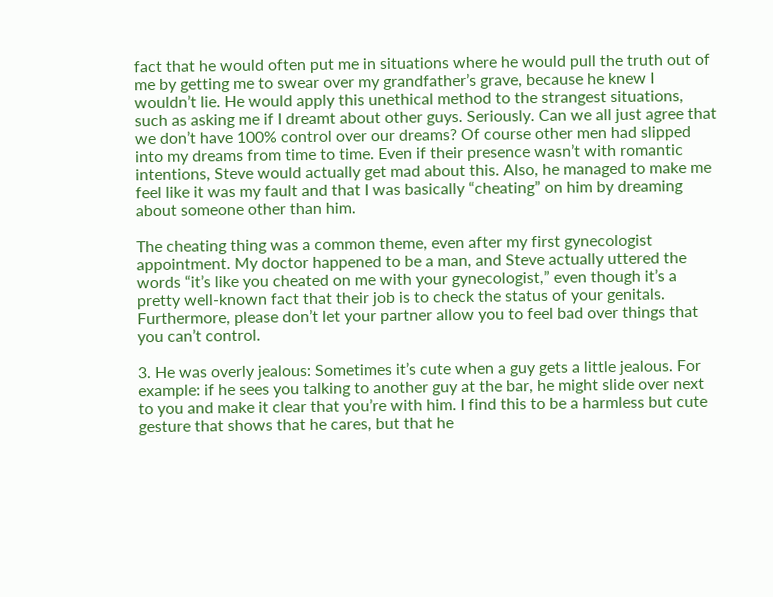fact that he would often put me in situations where he would pull the truth out of me by getting me to swear over my grandfather’s grave, because he knew I wouldn’t lie. He would apply this unethical method to the strangest situations, such as asking me if I dreamt about other guys. Seriously. Can we all just agree that we don’t have 100% control over our dreams? Of course other men had slipped into my dreams from time to time. Even if their presence wasn’t with romantic intentions, Steve would actually get mad about this. Also, he managed to make me feel like it was my fault and that I was basically “cheating” on him by dreaming about someone other than him.

The cheating thing was a common theme, even after my first gynecologist appointment. My doctor happened to be a man, and Steve actually uttered the words “it’s like you cheated on me with your gynecologist,” even though it’s a pretty well-known fact that their job is to check the status of your genitals. Furthermore, please don’t let your partner allow you to feel bad over things that you can’t control.

3. He was overly jealous: Sometimes it’s cute when a guy gets a little jealous. For example: if he sees you talking to another guy at the bar, he might slide over next to you and make it clear that you’re with him. I find this to be a harmless but cute gesture that shows that he cares, but that he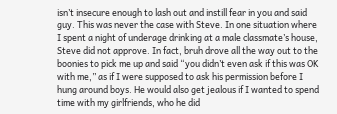isn’t insecure enough to lash out and instill fear in you and said guy. This was never the case with Steve. In one situation where I spent a night of underage drinking at a male classmate’s house, Steve did not approve. In fact, bruh drove all the way out to the boonies to pick me up and said “you didn’t even ask if this was OK with me,” as if I were supposed to ask his permission before I hung around boys. He would also get jealous if I wanted to spend time with my girlfriends, who he did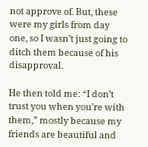not approve of. But, these were my girls from day one, so I wasn’t just going to ditch them because of his disapproval.

He then told me: “I don’t trust you when you’re with them,” mostly because my friends are beautiful and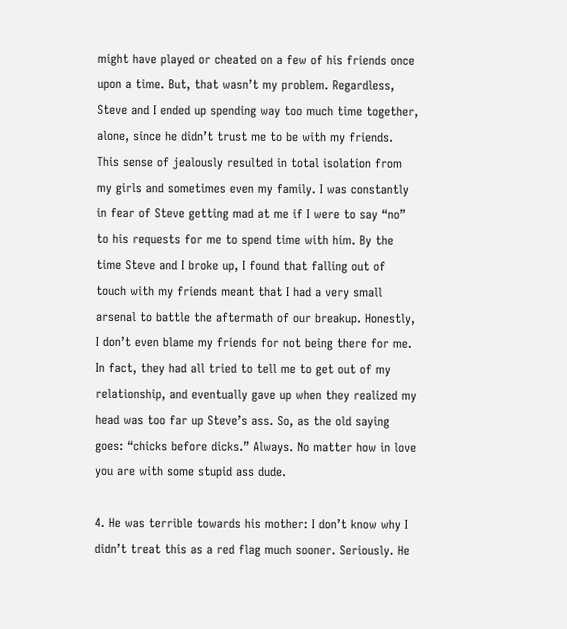might have played or cheated on a few of his friends once upon a time. But, that wasn’t my problem. Regardless, Steve and I ended up spending way too much time together, alone, since he didn’t trust me to be with my friends. This sense of jealously resulted in total isolation from my girls and sometimes even my family. I was constantly in fear of Steve getting mad at me if I were to say “no” to his requests for me to spend time with him. By the time Steve and I broke up, I found that falling out of touch with my friends meant that I had a very small arsenal to battle the aftermath of our breakup. Honestly, I don’t even blame my friends for not being there for me. In fact, they had all tried to tell me to get out of my relationship, and eventually gave up when they realized my head was too far up Steve’s ass. So, as the old saying goes: “chicks before dicks.” Always. No matter how in love you are with some stupid ass dude.

4. He was terrible towards his mother: I don’t know why I didn’t treat this as a red flag much sooner. Seriously. He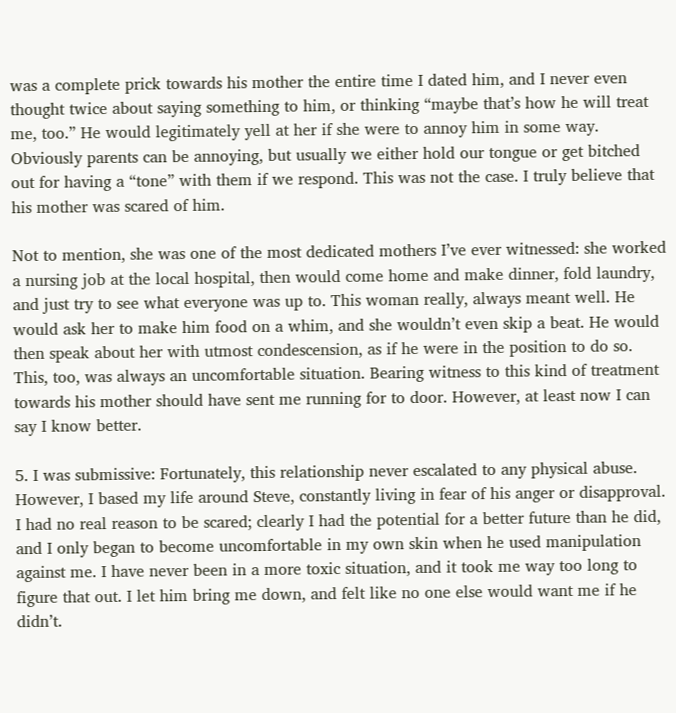was a complete prick towards his mother the entire time I dated him, and I never even thought twice about saying something to him, or thinking “maybe that’s how he will treat me, too.” He would legitimately yell at her if she were to annoy him in some way. Obviously parents can be annoying, but usually we either hold our tongue or get bitched out for having a “tone” with them if we respond. This was not the case. I truly believe that his mother was scared of him.

Not to mention, she was one of the most dedicated mothers I’ve ever witnessed: she worked a nursing job at the local hospital, then would come home and make dinner, fold laundry, and just try to see what everyone was up to. This woman really, always meant well. He would ask her to make him food on a whim, and she wouldn’t even skip a beat. He would then speak about her with utmost condescension, as if he were in the position to do so. This, too, was always an uncomfortable situation. Bearing witness to this kind of treatment towards his mother should have sent me running for to door. However, at least now I can say I know better.

5. I was submissive: Fortunately, this relationship never escalated to any physical abuse. However, I based my life around Steve, constantly living in fear of his anger or disapproval. I had no real reason to be scared; clearly I had the potential for a better future than he did, and I only began to become uncomfortable in my own skin when he used manipulation against me. I have never been in a more toxic situation, and it took me way too long to figure that out. I let him bring me down, and felt like no one else would want me if he didn’t.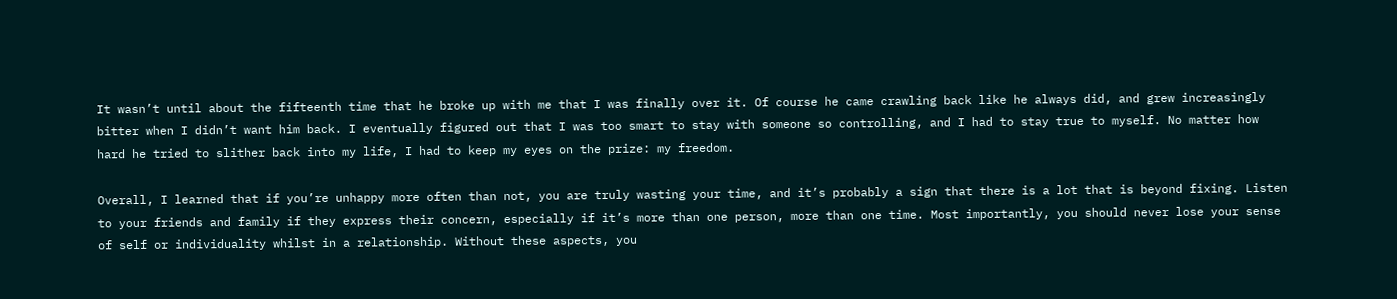It wasn’t until about the fifteenth time that he broke up with me that I was finally over it. Of course he came crawling back like he always did, and grew increasingly bitter when I didn’t want him back. I eventually figured out that I was too smart to stay with someone so controlling, and I had to stay true to myself. No matter how hard he tried to slither back into my life, I had to keep my eyes on the prize: my freedom.

Overall, I learned that if you’re unhappy more often than not, you are truly wasting your time, and it’s probably a sign that there is a lot that is beyond fixing. Listen to your friends and family if they express their concern, especially if it’s more than one person, more than one time. Most importantly, you should never lose your sense of self or individuality whilst in a relationship. Without these aspects, you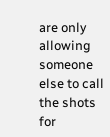are only allowing someone else to call the shots for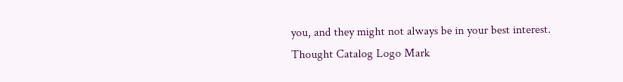you, and they might not always be in your best interest. Thought Catalog Logo Mark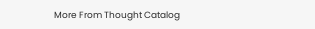More From Thought Catalog